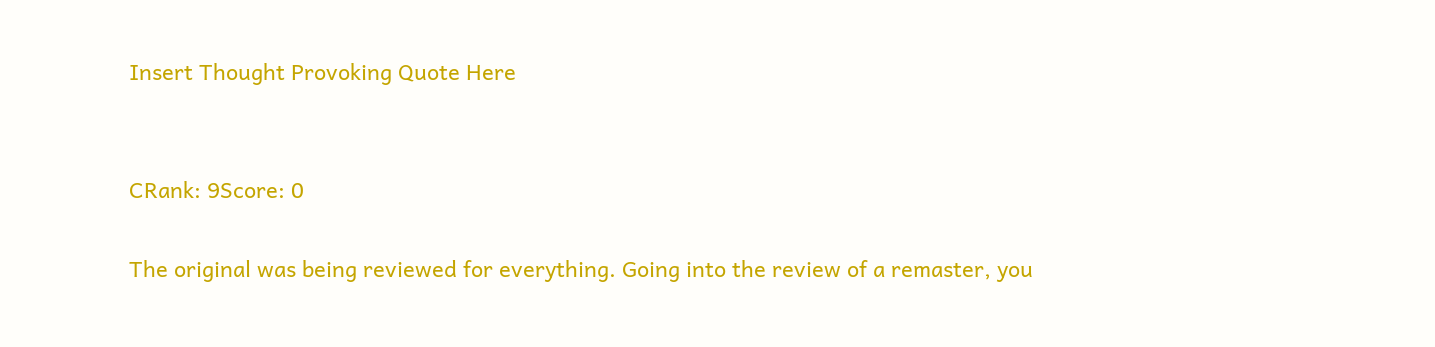Insert Thought Provoking Quote Here


CRank: 9Score: 0

The original was being reviewed for everything. Going into the review of a remaster, you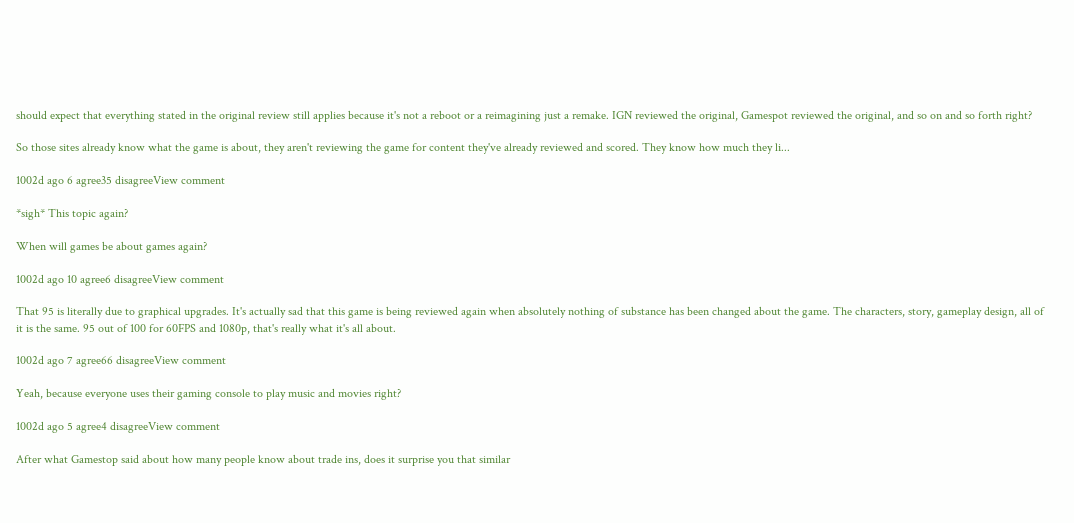should expect that everything stated in the original review still applies because it's not a reboot or a reimagining just a remake. IGN reviewed the original, Gamespot reviewed the original, and so on and so forth right?

So those sites already know what the game is about, they aren't reviewing the game for content they've already reviewed and scored. They know how much they li...

1002d ago 6 agree35 disagreeView comment

*sigh* This topic again?

When will games be about games again?

1002d ago 10 agree6 disagreeView comment

That 95 is literally due to graphical upgrades. It's actually sad that this game is being reviewed again when absolutely nothing of substance has been changed about the game. The characters, story, gameplay design, all of it is the same. 95 out of 100 for 60FPS and 1080p, that's really what it's all about.

1002d ago 7 agree66 disagreeView comment

Yeah, because everyone uses their gaming console to play music and movies right?

1002d ago 5 agree4 disagreeView comment

After what Gamestop said about how many people know about trade ins, does it surprise you that similar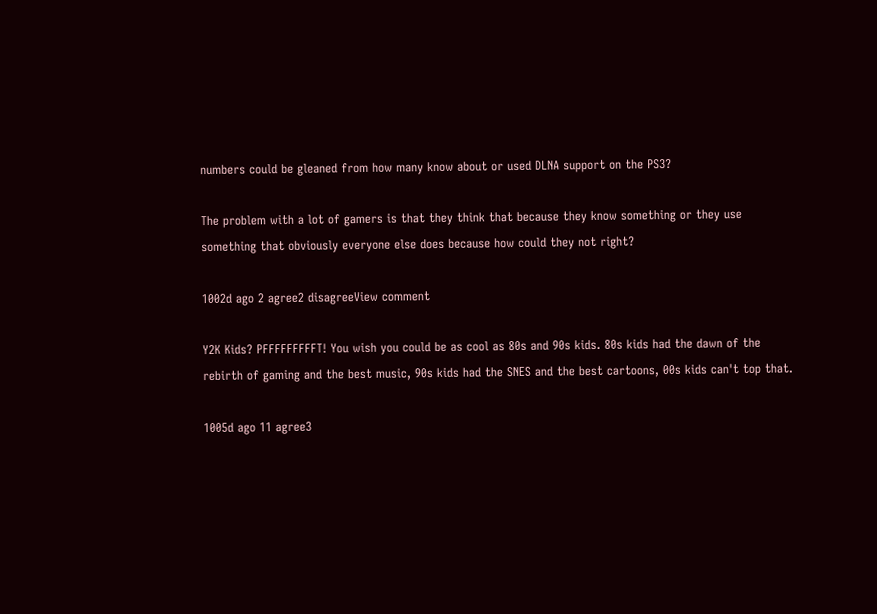numbers could be gleaned from how many know about or used DLNA support on the PS3?

The problem with a lot of gamers is that they think that because they know something or they use something that obviously everyone else does because how could they not right?

1002d ago 2 agree2 disagreeView comment

Y2K Kids? PFFFFFFFFFT! You wish you could be as cool as 80s and 90s kids. 80s kids had the dawn of the rebirth of gaming and the best music, 90s kids had the SNES and the best cartoons, 00s kids can't top that.

1005d ago 11 agree3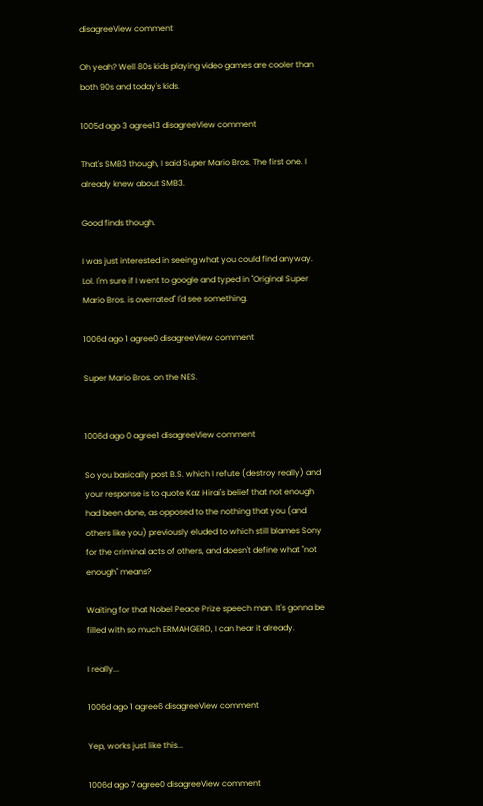disagreeView comment

Oh yeah? Well 80s kids playing video games are cooler than both 90s and today's kids.

1005d ago 3 agree13 disagreeView comment

That's SMB3 though, I said Super Mario Bros. The first one. I already knew about SMB3.

Good finds though.

I was just interested in seeing what you could find anyway. Lol. I'm sure if I went to google and typed in "Original Super Mario Bros. is overrated" I'd see something.

1006d ago 1 agree0 disagreeView comment

Super Mario Bros. on the NES.


1006d ago 0 agree1 disagreeView comment

So you basically post B.S. which I refute (destroy really) and your response is to quote Kaz Hirai's belief that not enough had been done, as opposed to the nothing that you (and others like you) previously eluded to which still blames Sony for the criminal acts of others, and doesn't define what "not enough" means?

Waiting for that Nobel Peace Prize speech man. It's gonna be filled with so much ERMAHGERD, I can hear it already.

I really...

1006d ago 1 agree6 disagreeView comment

Yep, works just like this...

1006d ago 7 agree0 disagreeView comment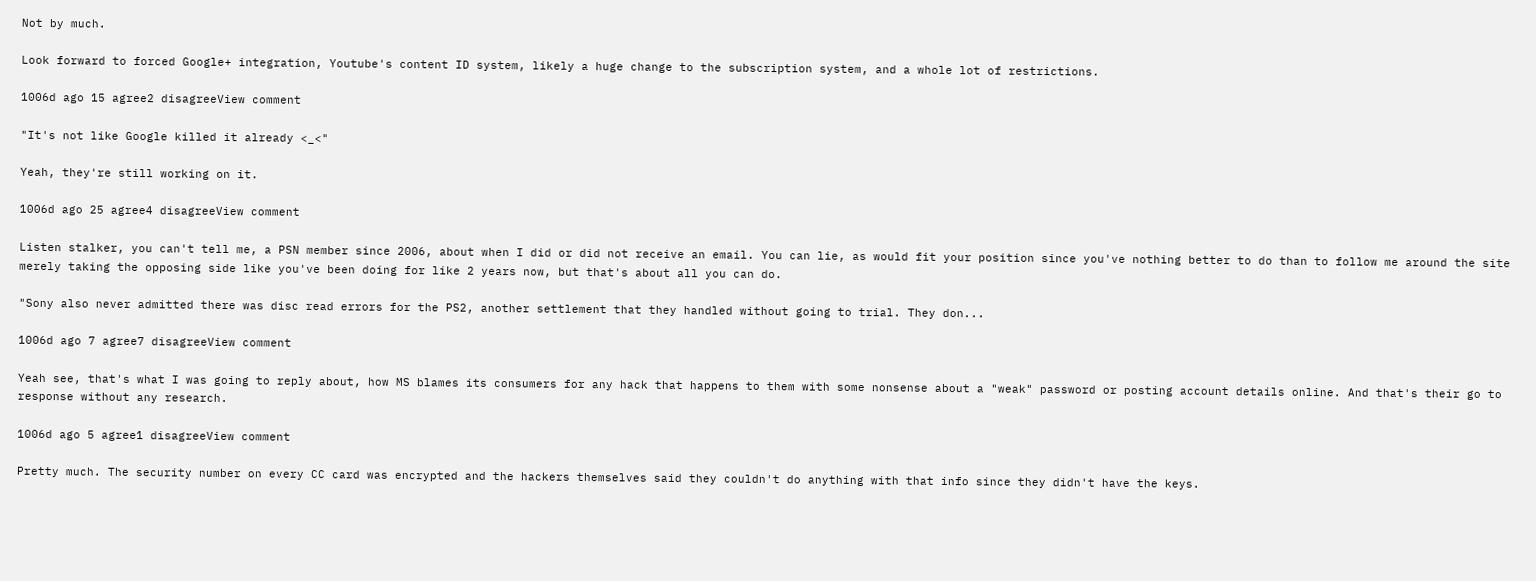Not by much.

Look forward to forced Google+ integration, Youtube's content ID system, likely a huge change to the subscription system, and a whole lot of restrictions.

1006d ago 15 agree2 disagreeView comment

"It's not like Google killed it already <_<"

Yeah, they're still working on it.

1006d ago 25 agree4 disagreeView comment

Listen stalker, you can't tell me, a PSN member since 2006, about when I did or did not receive an email. You can lie, as would fit your position since you've nothing better to do than to follow me around the site merely taking the opposing side like you've been doing for like 2 years now, but that's about all you can do.

"Sony also never admitted there was disc read errors for the PS2, another settlement that they handled without going to trial. They don...

1006d ago 7 agree7 disagreeView comment

Yeah see, that's what I was going to reply about, how MS blames its consumers for any hack that happens to them with some nonsense about a "weak" password or posting account details online. And that's their go to response without any research.

1006d ago 5 agree1 disagreeView comment

Pretty much. The security number on every CC card was encrypted and the hackers themselves said they couldn't do anything with that info since they didn't have the keys.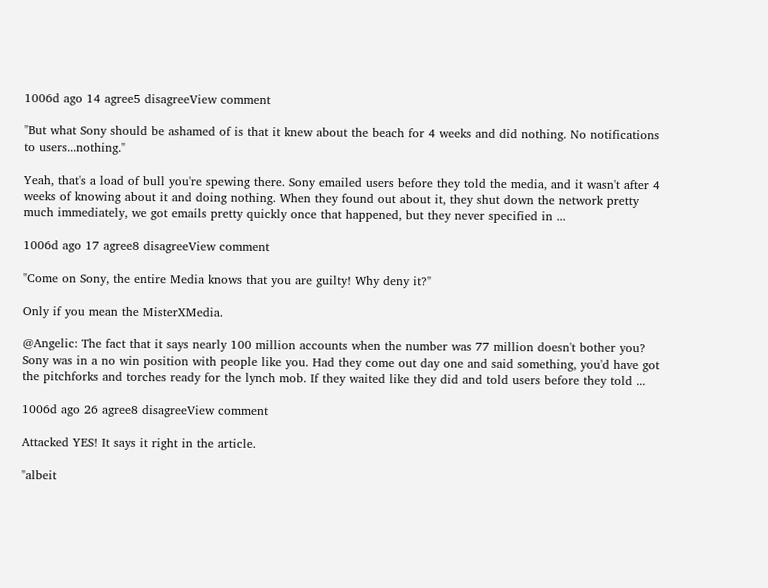1006d ago 14 agree5 disagreeView comment

"But what Sony should be ashamed of is that it knew about the beach for 4 weeks and did nothing. No notifications to users...nothing."

Yeah, that's a load of bull you're spewing there. Sony emailed users before they told the media, and it wasn't after 4 weeks of knowing about it and doing nothing. When they found out about it, they shut down the network pretty much immediately, we got emails pretty quickly once that happened, but they never specified in ...

1006d ago 17 agree8 disagreeView comment

"Come on Sony, the entire Media knows that you are guilty! Why deny it?"

Only if you mean the MisterXMedia.

@Angelic: The fact that it says nearly 100 million accounts when the number was 77 million doesn't bother you? Sony was in a no win position with people like you. Had they come out day one and said something, you'd have got the pitchforks and torches ready for the lynch mob. If they waited like they did and told users before they told ...

1006d ago 26 agree8 disagreeView comment

Attacked YES! It says it right in the article.

"albeit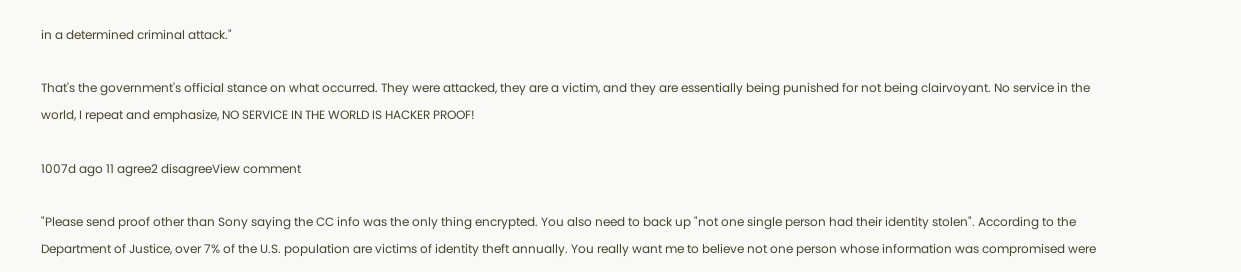in a determined criminal attack."

That's the government's official stance on what occurred. They were attacked, they are a victim, and they are essentially being punished for not being clairvoyant. No service in the world, I repeat and emphasize, NO SERVICE IN THE WORLD IS HACKER PROOF!

1007d ago 11 agree2 disagreeView comment

"Please send proof other than Sony saying the CC info was the only thing encrypted. You also need to back up "not one single person had their identity stolen". According to the Department of Justice, over 7% of the U.S. population are victims of identity theft annually. You really want me to believe not one person whose information was compromised were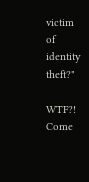victim of identity theft?"

WTF?! Come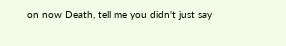on now Death, tell me you didn't just say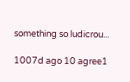something so ludicrou...

1007d ago 10 agree1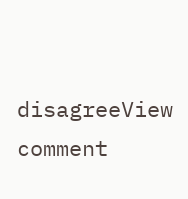disagreeView comment